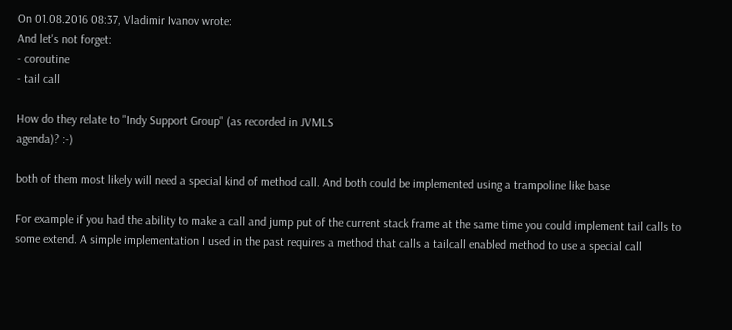On 01.08.2016 08:37, Vladimir Ivanov wrote:
And let's not forget:
- coroutine
- tail call

How do they relate to "Indy Support Group" (as recorded in JVMLS
agenda)? :-)

both of them most likely will need a special kind of method call. And both could be implemented using a trampoline like base

For example if you had the ability to make a call and jump put of the current stack frame at the same time you could implement tail calls to some extend. A simple implementation I used in the past requires a method that calls a tailcall enabled method to use a special call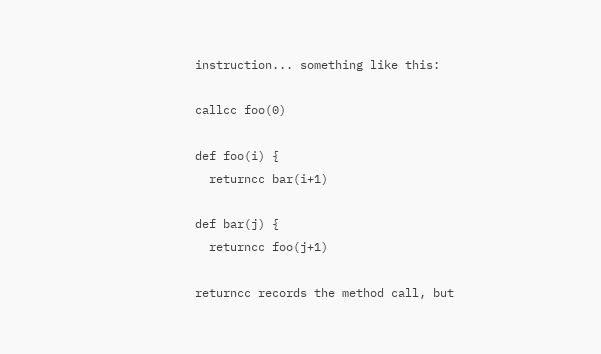instruction... something like this:

callcc foo(0)

def foo(i) {
  returncc bar(i+1)

def bar(j) {
  returncc foo(j+1)

returncc records the method call, but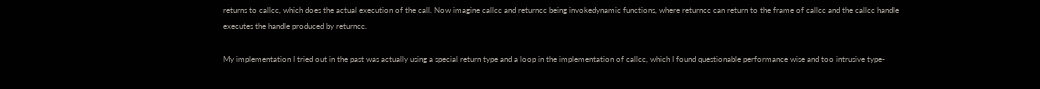returns to callcc, which does the actual execution of the call. Now imagine callcc and returncc being invokedynamic functions, where returncc can return to the frame of callcc and the callcc handle executes the handle produced by returncc.

My implementation I tried out in the past was actually using a special return type and a loop in the implementation of callcc, which I found questionable performance wise and too intrusive type-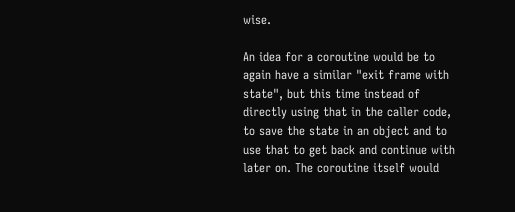wise.

An idea for a coroutine would be to again have a similar "exit frame with state", but this time instead of directly using that in the caller code, to save the state in an object and to use that to get back and continue with later on. The coroutine itself would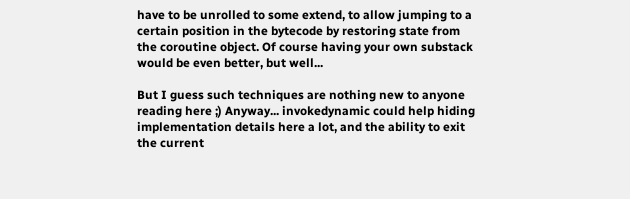have to be unrolled to some extend, to allow jumping to a certain position in the bytecode by restoring state from the coroutine object. Of course having your own substack would be even better, but well...

But I guess such techniques are nothing new to anyone reading here ;) Anyway... invokedynamic could help hiding implementation details here a lot, and the ability to exit the current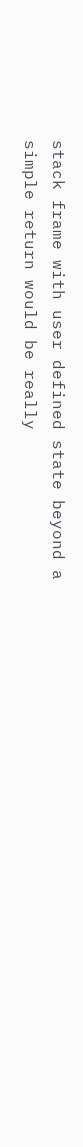stack frame with user defined state beyond a simple return would be really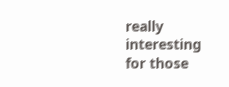really interesting for those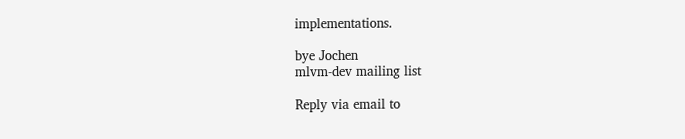implementations.

bye Jochen
mlvm-dev mailing list

Reply via email to